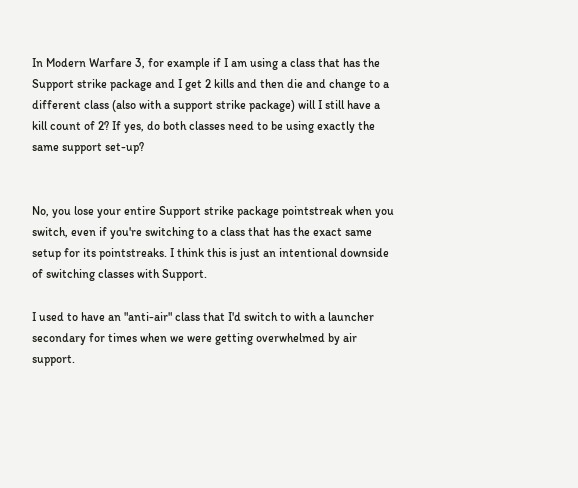In Modern Warfare 3, for example if I am using a class that has the Support strike package and I get 2 kills and then die and change to a different class (also with a support strike package) will I still have a kill count of 2? If yes, do both classes need to be using exactly the same support set-up?


No, you lose your entire Support strike package pointstreak when you switch, even if you're switching to a class that has the exact same setup for its pointstreaks. I think this is just an intentional downside of switching classes with Support.

I used to have an "anti-air" class that I'd switch to with a launcher secondary for times when we were getting overwhelmed by air support.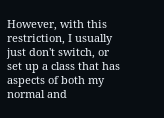However, with this restriction, I usually just don't switch, or set up a class that has aspects of both my normal and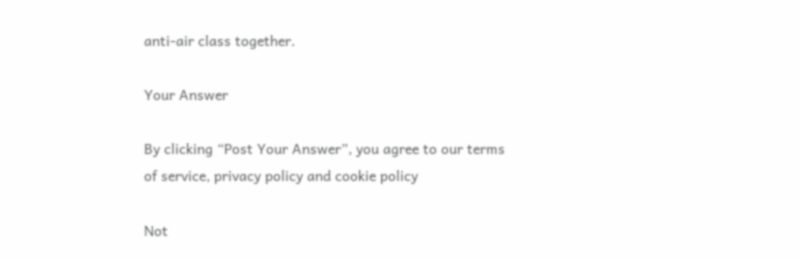anti-air class together.

Your Answer

By clicking “Post Your Answer”, you agree to our terms of service, privacy policy and cookie policy

Not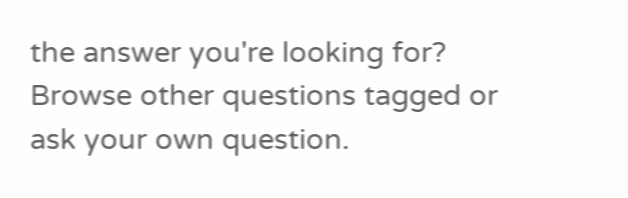the answer you're looking for? Browse other questions tagged or ask your own question.